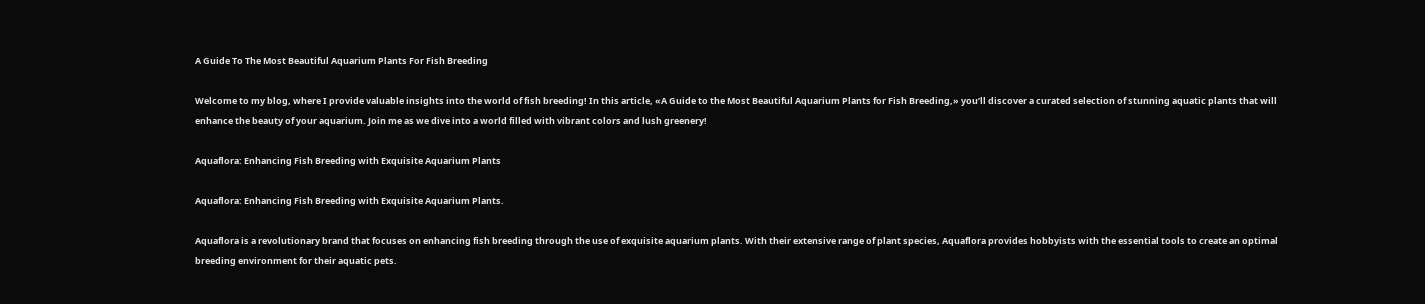A Guide To The Most Beautiful Aquarium Plants For Fish Breeding

Welcome to my blog, where I provide valuable insights into the world of fish breeding! In this article, «A Guide to the Most Beautiful Aquarium Plants for Fish Breeding,» you’ll discover a curated selection of stunning aquatic plants that will enhance the beauty of your aquarium. Join me as we dive into a world filled with vibrant colors and lush greenery!

Aquaflora: Enhancing Fish Breeding with Exquisite Aquarium Plants

Aquaflora: Enhancing Fish Breeding with Exquisite Aquarium Plants.

Aquaflora is a revolutionary brand that focuses on enhancing fish breeding through the use of exquisite aquarium plants. With their extensive range of plant species, Aquaflora provides hobbyists with the essential tools to create an optimal breeding environment for their aquatic pets.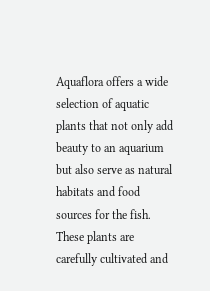Aquaflora offers a wide selection of aquatic plants that not only add beauty to an aquarium but also serve as natural habitats and food sources for the fish. These plants are carefully cultivated and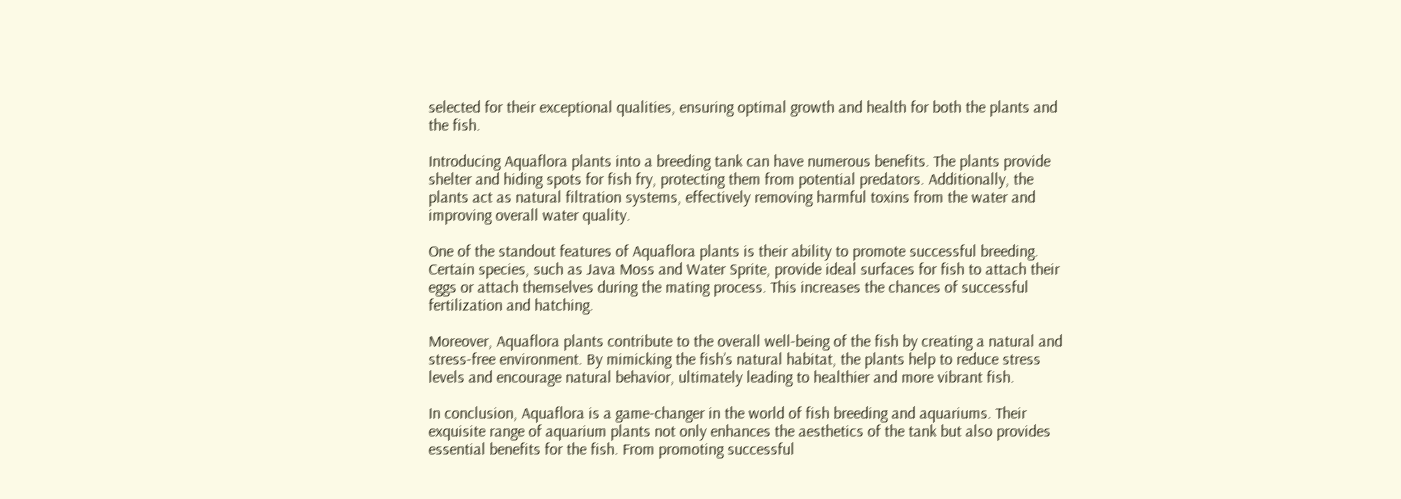selected for their exceptional qualities, ensuring optimal growth and health for both the plants and the fish.

Introducing Aquaflora plants into a breeding tank can have numerous benefits. The plants provide shelter and hiding spots for fish fry, protecting them from potential predators. Additionally, the plants act as natural filtration systems, effectively removing harmful toxins from the water and improving overall water quality.

One of the standout features of Aquaflora plants is their ability to promote successful breeding. Certain species, such as Java Moss and Water Sprite, provide ideal surfaces for fish to attach their eggs or attach themselves during the mating process. This increases the chances of successful fertilization and hatching.

Moreover, Aquaflora plants contribute to the overall well-being of the fish by creating a natural and stress-free environment. By mimicking the fish’s natural habitat, the plants help to reduce stress levels and encourage natural behavior, ultimately leading to healthier and more vibrant fish.

In conclusion, Aquaflora is a game-changer in the world of fish breeding and aquariums. Their exquisite range of aquarium plants not only enhances the aesthetics of the tank but also provides essential benefits for the fish. From promoting successful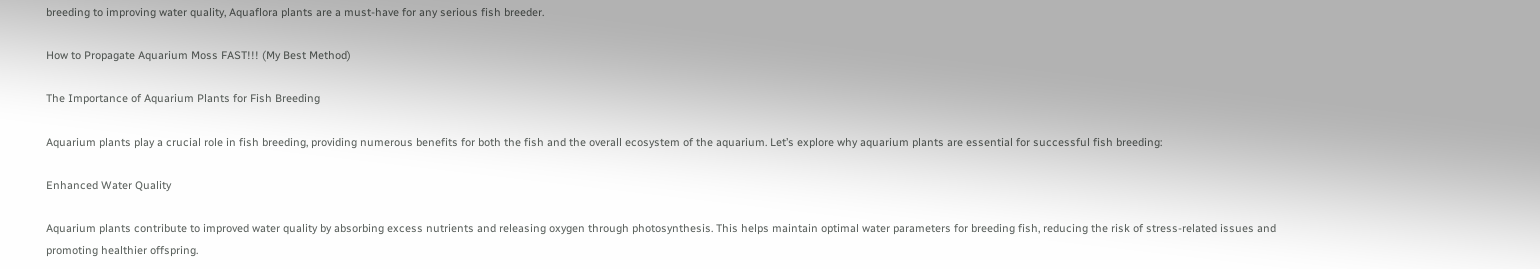breeding to improving water quality, Aquaflora plants are a must-have for any serious fish breeder.

How to Propagate Aquarium Moss FAST!!! (My Best Method)

The Importance of Aquarium Plants for Fish Breeding

Aquarium plants play a crucial role in fish breeding, providing numerous benefits for both the fish and the overall ecosystem of the aquarium. Let’s explore why aquarium plants are essential for successful fish breeding:

Enhanced Water Quality

Aquarium plants contribute to improved water quality by absorbing excess nutrients and releasing oxygen through photosynthesis. This helps maintain optimal water parameters for breeding fish, reducing the risk of stress-related issues and promoting healthier offspring.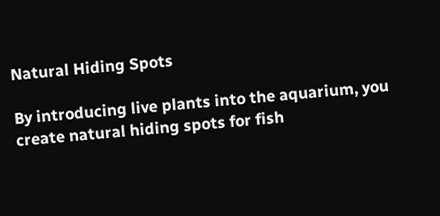Natural Hiding Spots

By introducing live plants into the aquarium, you create natural hiding spots for fish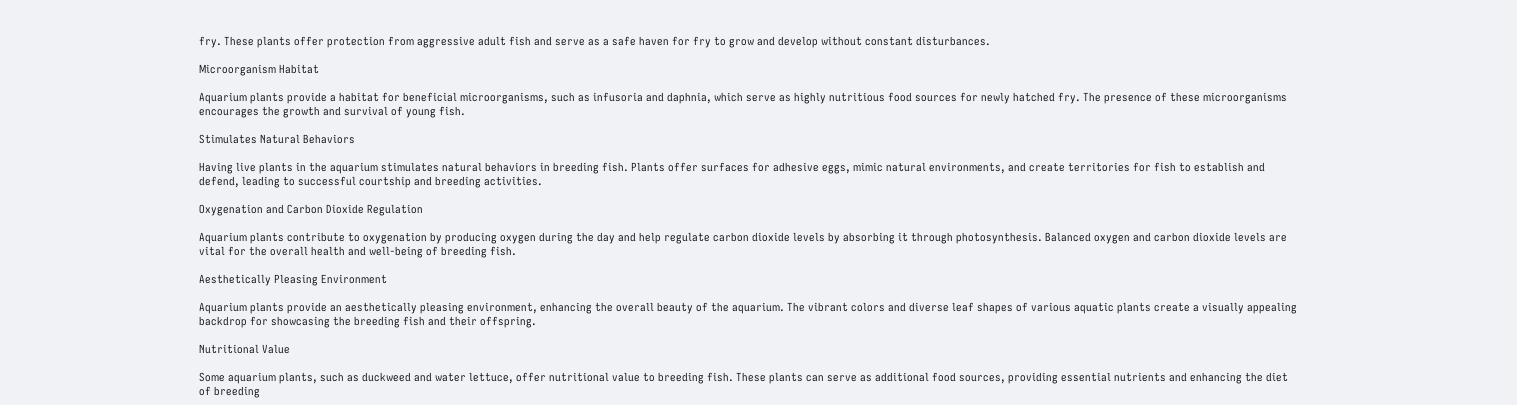fry. These plants offer protection from aggressive adult fish and serve as a safe haven for fry to grow and develop without constant disturbances.

Microorganism Habitat

Aquarium plants provide a habitat for beneficial microorganisms, such as infusoria and daphnia, which serve as highly nutritious food sources for newly hatched fry. The presence of these microorganisms encourages the growth and survival of young fish.

Stimulates Natural Behaviors

Having live plants in the aquarium stimulates natural behaviors in breeding fish. Plants offer surfaces for adhesive eggs, mimic natural environments, and create territories for fish to establish and defend, leading to successful courtship and breeding activities.

Oxygenation and Carbon Dioxide Regulation

Aquarium plants contribute to oxygenation by producing oxygen during the day and help regulate carbon dioxide levels by absorbing it through photosynthesis. Balanced oxygen and carbon dioxide levels are vital for the overall health and well-being of breeding fish.

Aesthetically Pleasing Environment

Aquarium plants provide an aesthetically pleasing environment, enhancing the overall beauty of the aquarium. The vibrant colors and diverse leaf shapes of various aquatic plants create a visually appealing backdrop for showcasing the breeding fish and their offspring.

Nutritional Value

Some aquarium plants, such as duckweed and water lettuce, offer nutritional value to breeding fish. These plants can serve as additional food sources, providing essential nutrients and enhancing the diet of breeding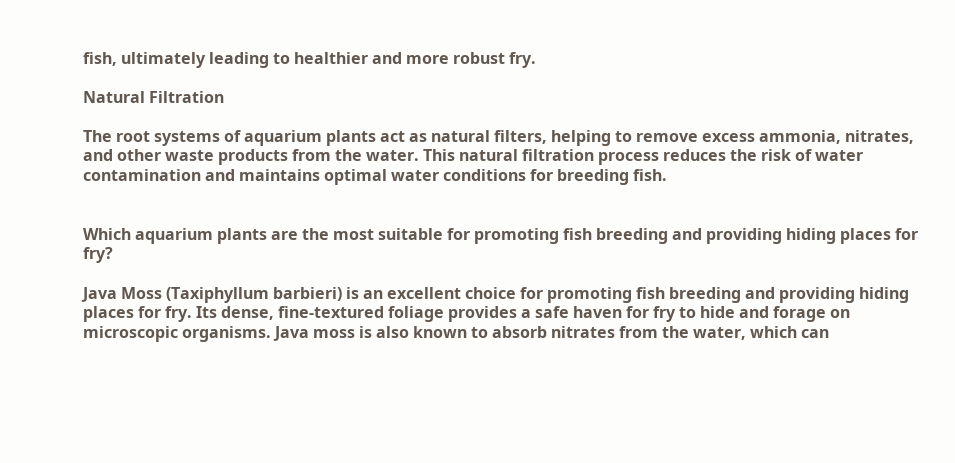fish, ultimately leading to healthier and more robust fry.

Natural Filtration

The root systems of aquarium plants act as natural filters, helping to remove excess ammonia, nitrates, and other waste products from the water. This natural filtration process reduces the risk of water contamination and maintains optimal water conditions for breeding fish.


Which aquarium plants are the most suitable for promoting fish breeding and providing hiding places for fry?

Java Moss (Taxiphyllum barbieri) is an excellent choice for promoting fish breeding and providing hiding places for fry. Its dense, fine-textured foliage provides a safe haven for fry to hide and forage on microscopic organisms. Java moss is also known to absorb nitrates from the water, which can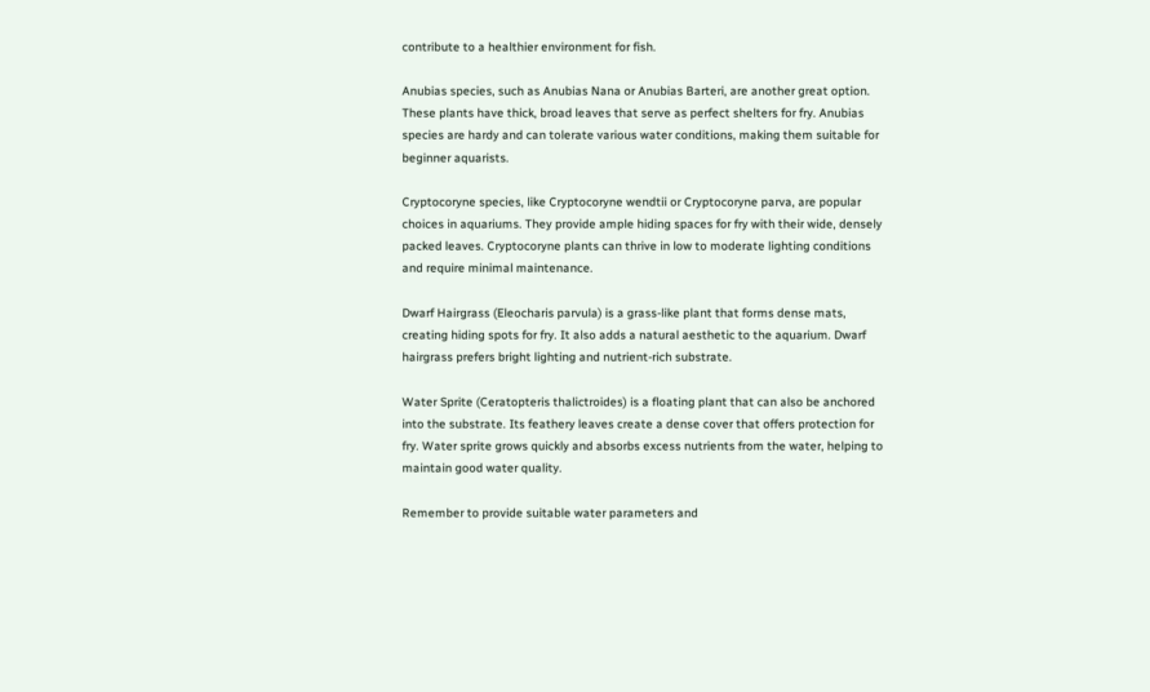contribute to a healthier environment for fish.

Anubias species, such as Anubias Nana or Anubias Barteri, are another great option. These plants have thick, broad leaves that serve as perfect shelters for fry. Anubias species are hardy and can tolerate various water conditions, making them suitable for beginner aquarists.

Cryptocoryne species, like Cryptocoryne wendtii or Cryptocoryne parva, are popular choices in aquariums. They provide ample hiding spaces for fry with their wide, densely packed leaves. Cryptocoryne plants can thrive in low to moderate lighting conditions and require minimal maintenance.

Dwarf Hairgrass (Eleocharis parvula) is a grass-like plant that forms dense mats, creating hiding spots for fry. It also adds a natural aesthetic to the aquarium. Dwarf hairgrass prefers bright lighting and nutrient-rich substrate.

Water Sprite (Ceratopteris thalictroides) is a floating plant that can also be anchored into the substrate. Its feathery leaves create a dense cover that offers protection for fry. Water sprite grows quickly and absorbs excess nutrients from the water, helping to maintain good water quality.

Remember to provide suitable water parameters and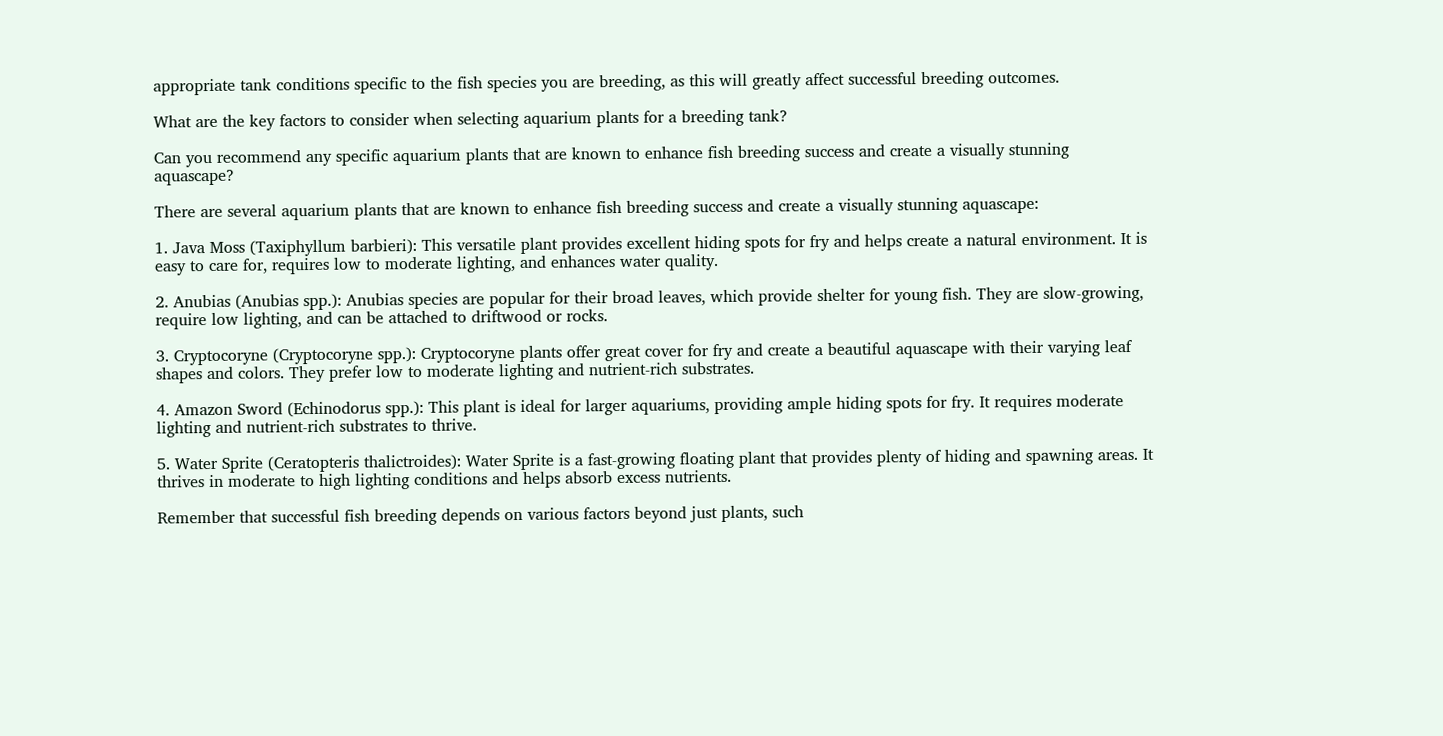appropriate tank conditions specific to the fish species you are breeding, as this will greatly affect successful breeding outcomes.

What are the key factors to consider when selecting aquarium plants for a breeding tank?

Can you recommend any specific aquarium plants that are known to enhance fish breeding success and create a visually stunning aquascape?

There are several aquarium plants that are known to enhance fish breeding success and create a visually stunning aquascape:

1. Java Moss (Taxiphyllum barbieri): This versatile plant provides excellent hiding spots for fry and helps create a natural environment. It is easy to care for, requires low to moderate lighting, and enhances water quality.

2. Anubias (Anubias spp.): Anubias species are popular for their broad leaves, which provide shelter for young fish. They are slow-growing, require low lighting, and can be attached to driftwood or rocks.

3. Cryptocoryne (Cryptocoryne spp.): Cryptocoryne plants offer great cover for fry and create a beautiful aquascape with their varying leaf shapes and colors. They prefer low to moderate lighting and nutrient-rich substrates.

4. Amazon Sword (Echinodorus spp.): This plant is ideal for larger aquariums, providing ample hiding spots for fry. It requires moderate lighting and nutrient-rich substrates to thrive.

5. Water Sprite (Ceratopteris thalictroides): Water Sprite is a fast-growing floating plant that provides plenty of hiding and spawning areas. It thrives in moderate to high lighting conditions and helps absorb excess nutrients.

Remember that successful fish breeding depends on various factors beyond just plants, such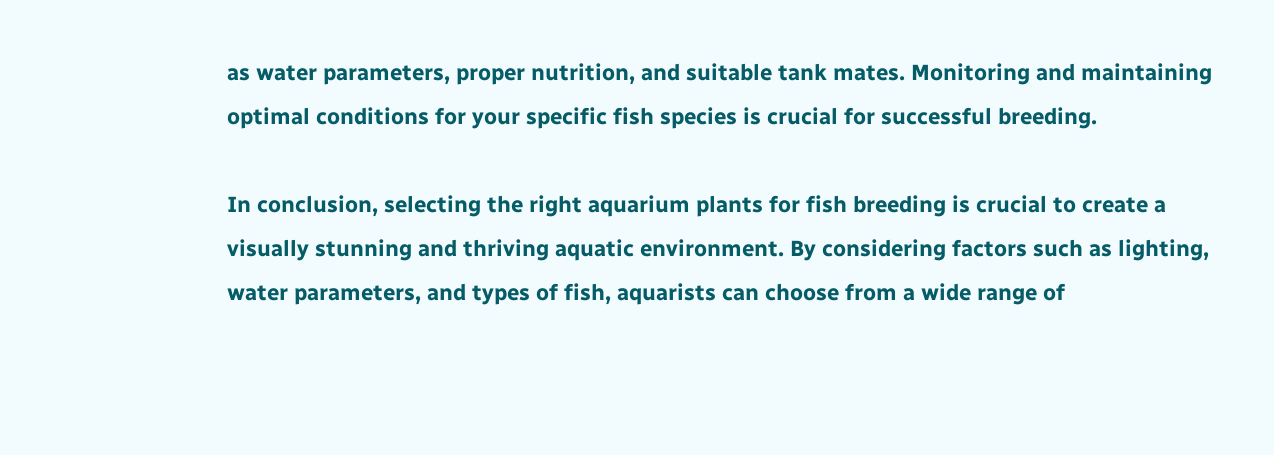as water parameters, proper nutrition, and suitable tank mates. Monitoring and maintaining optimal conditions for your specific fish species is crucial for successful breeding.

In conclusion, selecting the right aquarium plants for fish breeding is crucial to create a visually stunning and thriving aquatic environment. By considering factors such as lighting, water parameters, and types of fish, aquarists can choose from a wide range of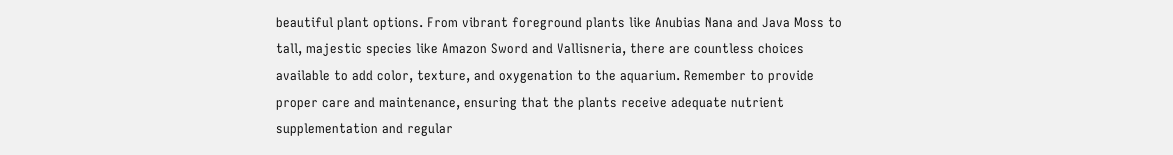beautiful plant options. From vibrant foreground plants like Anubias Nana and Java Moss to tall, majestic species like Amazon Sword and Vallisneria, there are countless choices available to add color, texture, and oxygenation to the aquarium. Remember to provide proper care and maintenance, ensuring that the plants receive adequate nutrient supplementation and regular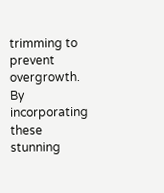trimming to prevent overgrowth. By incorporating these stunning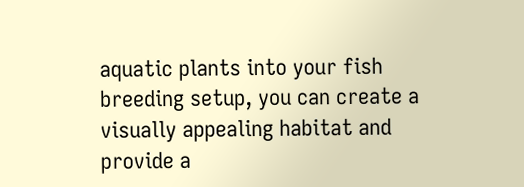aquatic plants into your fish breeding setup, you can create a visually appealing habitat and provide a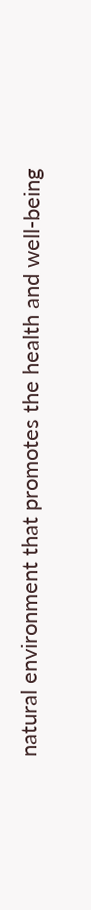natural environment that promotes the health and well-being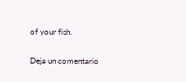of your fish.

Deja un comentario